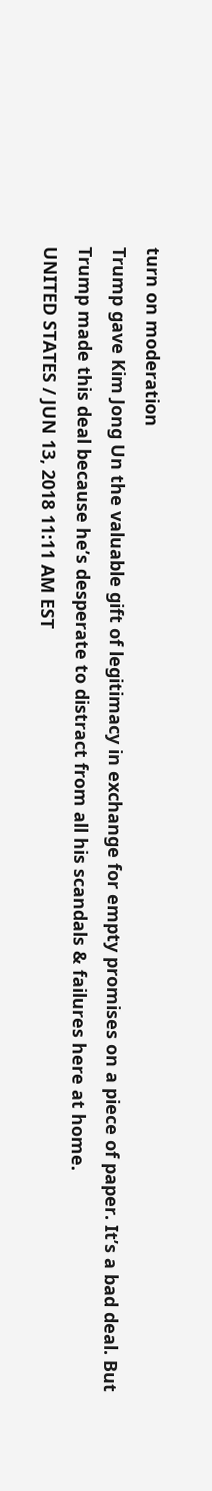turn on moderation
Trump gave Kim Jong Un the valuable gift of legitimacy in exchange for empty promises on a piece of paper. It’s a bad deal. But Trump made this deal because he’s desperate to distract from all his scandals & failures here at home.
UNITED STATES / JUN 13, 2018 11:11 AM EST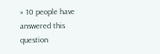» 10 people have answered this question